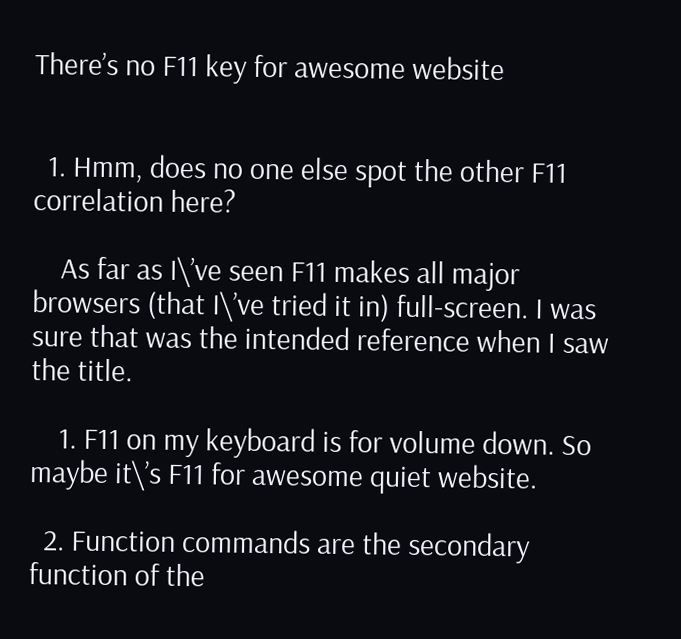There’s no F11 key for awesome website


  1. Hmm, does no one else spot the other F11 correlation here?

    As far as I\’ve seen F11 makes all major browsers (that I\’ve tried it in) full-screen. I was sure that was the intended reference when I saw the title.

    1. F11 on my keyboard is for volume down. So maybe it\’s F11 for awesome quiet website.

  2. Function commands are the secondary function of the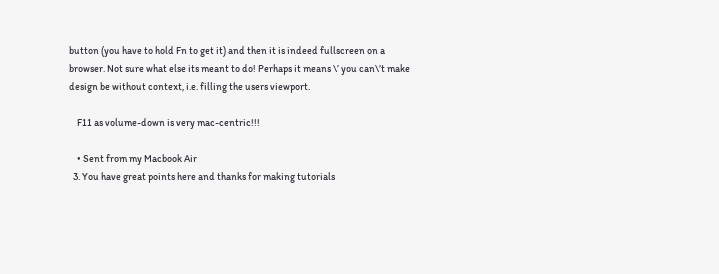button (you have to hold Fn to get it) and then it is indeed fullscreen on a browser. Not sure what else its meant to do! Perhaps it means \’ you can\’t make design be without context, i.e. filling the users viewport.

    F11 as volume-down is very mac-centric!!!

    • Sent from my Macbook Air
  3. You have great points here and thanks for making tutorials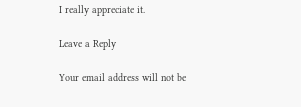I really appreciate it.

Leave a Reply

Your email address will not be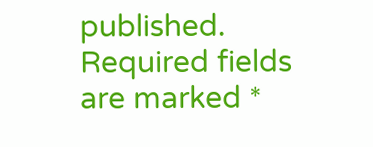published. Required fields are marked *